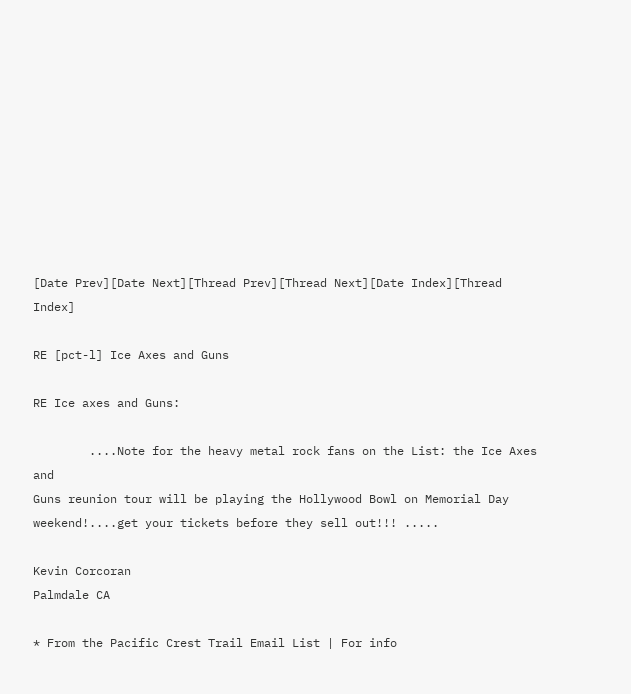[Date Prev][Date Next][Thread Prev][Thread Next][Date Index][Thread Index]

RE [pct-l] Ice Axes and Guns

RE Ice axes and Guns:

        ....Note for the heavy metal rock fans on the List: the Ice Axes and
Guns reunion tour will be playing the Hollywood Bowl on Memorial Day
weekend!....get your tickets before they sell out!!! .....

Kevin Corcoran
Palmdale CA

* From the Pacific Crest Trail Email List | For info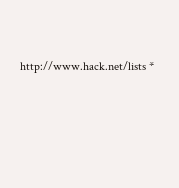http://www.hack.net/lists *